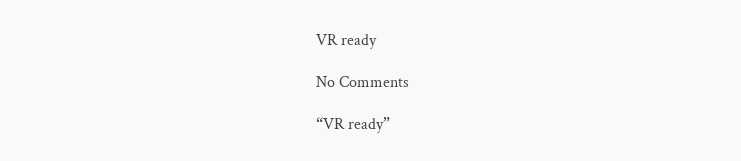VR ready

No Comments

“VR ready”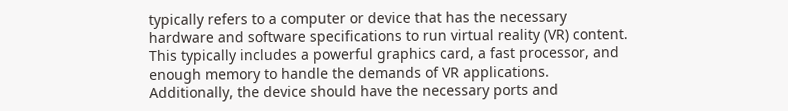typically refers to a computer or device that has the necessary hardware and software specifications to run virtual reality (VR) content. This typically includes a powerful graphics card, a fast processor, and enough memory to handle the demands of VR applications. Additionally, the device should have the necessary ports and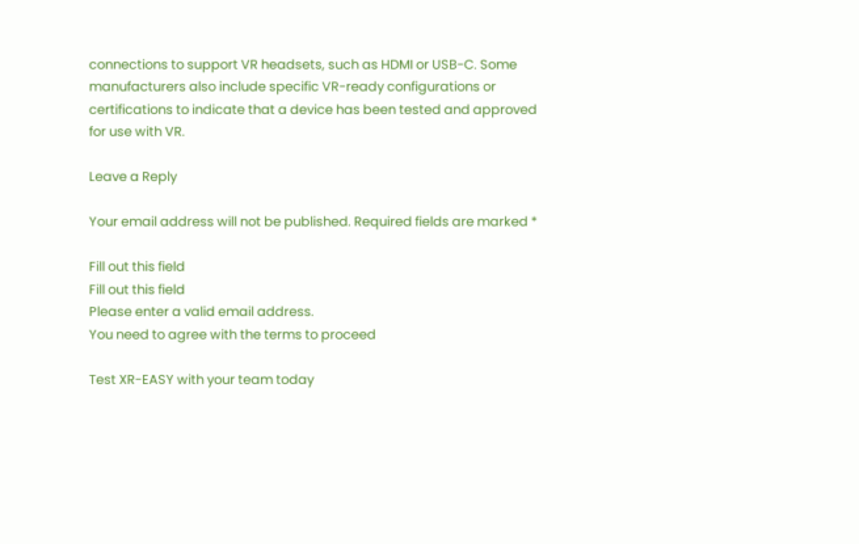connections to support VR headsets, such as HDMI or USB-C. Some manufacturers also include specific VR-ready configurations or certifications to indicate that a device has been tested and approved for use with VR.

Leave a Reply

Your email address will not be published. Required fields are marked *

Fill out this field
Fill out this field
Please enter a valid email address.
You need to agree with the terms to proceed

Test XR-EASY with your team today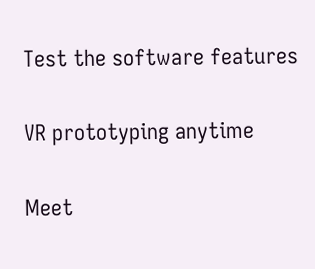Test the software features

VR prototyping anytime

Meet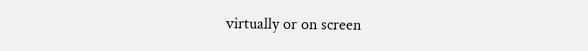virtually or on screen